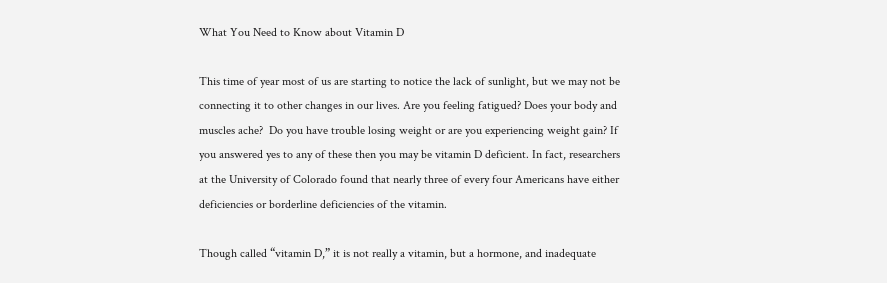What You Need to Know about Vitamin D

This time of year most of us are starting to notice the lack of sunlight, but we may not be connecting it to other changes in our lives. Are you feeling fatigued? Does your body and muscles ache?  Do you have trouble losing weight or are you experiencing weight gain? If you answered yes to any of these then you may be vitamin D deficient. In fact, researchers at the University of Colorado found that nearly three of every four Americans have either deficiencies or borderline deficiencies of the vitamin.

Though called “vitamin D,” it is not really a vitamin, but a hormone, and inadequate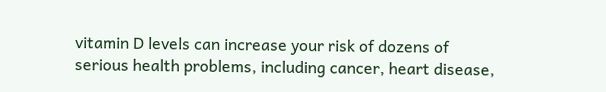vitamin D levels can increase your risk of dozens of serious health problems, including cancer, heart disease,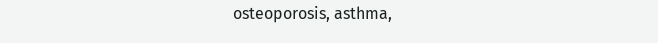osteoporosis, asthma,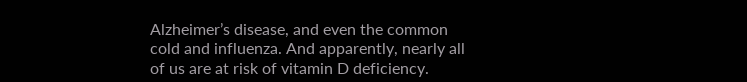Alzheimer’s disease, and even the common cold and influenza. And apparently, nearly all of us are at risk of vitamin D deficiency.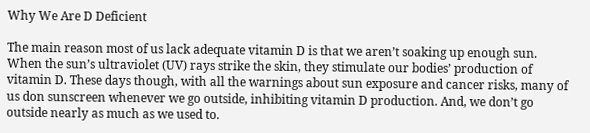Why We Are D Deficient

The main reason most of us lack adequate vitamin D is that we aren’t soaking up enough sun. When the sun’s ultraviolet (UV) rays strike the skin, they stimulate our bodies’ production of vitamin D. These days though, with all the warnings about sun exposure and cancer risks, many of us don sunscreen whenever we go outside, inhibiting vitamin D production. And, we don’t go outside nearly as much as we used to.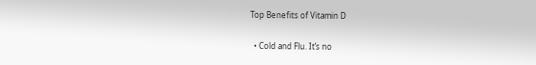Top Benefits of Vitamin D

  • Cold and Flu. It’s no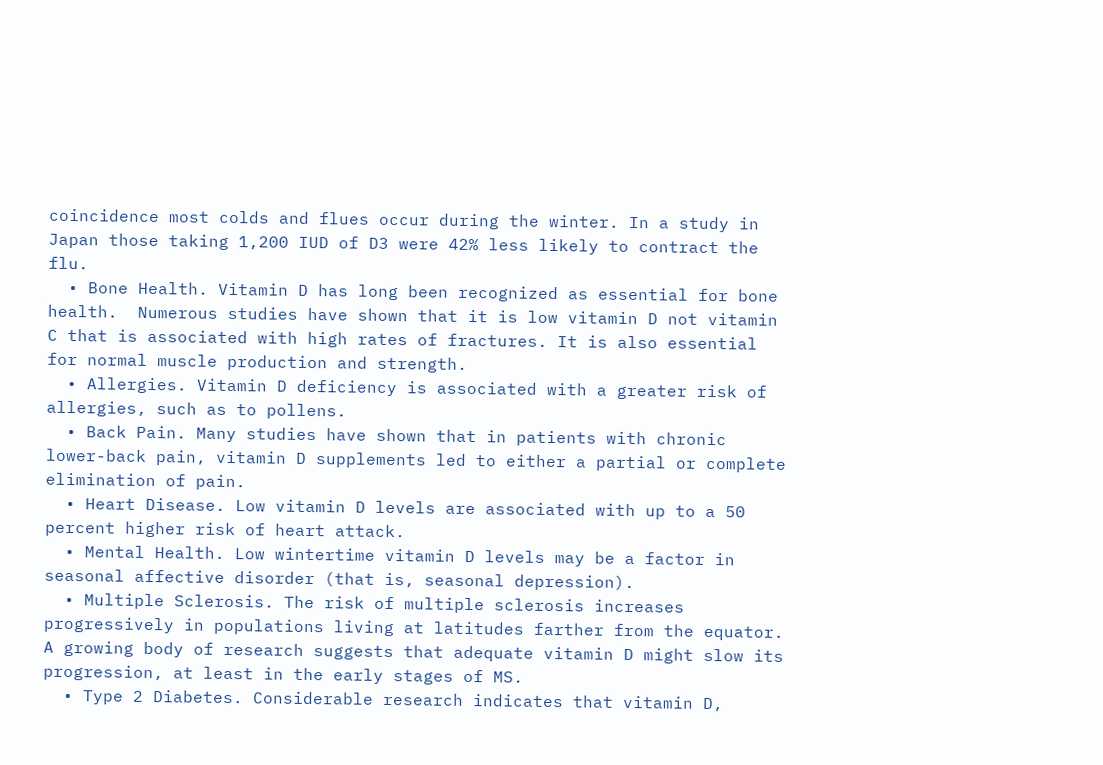coincidence most colds and flues occur during the winter. In a study in Japan those taking 1,200 IUD of D3 were 42% less likely to contract the flu.
  • Bone Health. Vitamin D has long been recognized as essential for bone health.  Numerous studies have shown that it is low vitamin D not vitamin C that is associated with high rates of fractures. It is also essential for normal muscle production and strength.
  • Allergies. Vitamin D deficiency is associated with a greater risk of allergies, such as to pollens.
  • Back Pain. Many studies have shown that in patients with chronic lower-back pain, vitamin D supplements led to either a partial or complete elimination of pain.
  • Heart Disease. Low vitamin D levels are associated with up to a 50 percent higher risk of heart attack.
  • Mental Health. Low wintertime vitamin D levels may be a factor in seasonal affective disorder (that is, seasonal depression).
  • Multiple Sclerosis. The risk of multiple sclerosis increases progressively in populations living at latitudes farther from the equator. A growing body of research suggests that adequate vitamin D might slow its progression, at least in the early stages of MS.
  • Type 2 Diabetes. Considerable research indicates that vitamin D,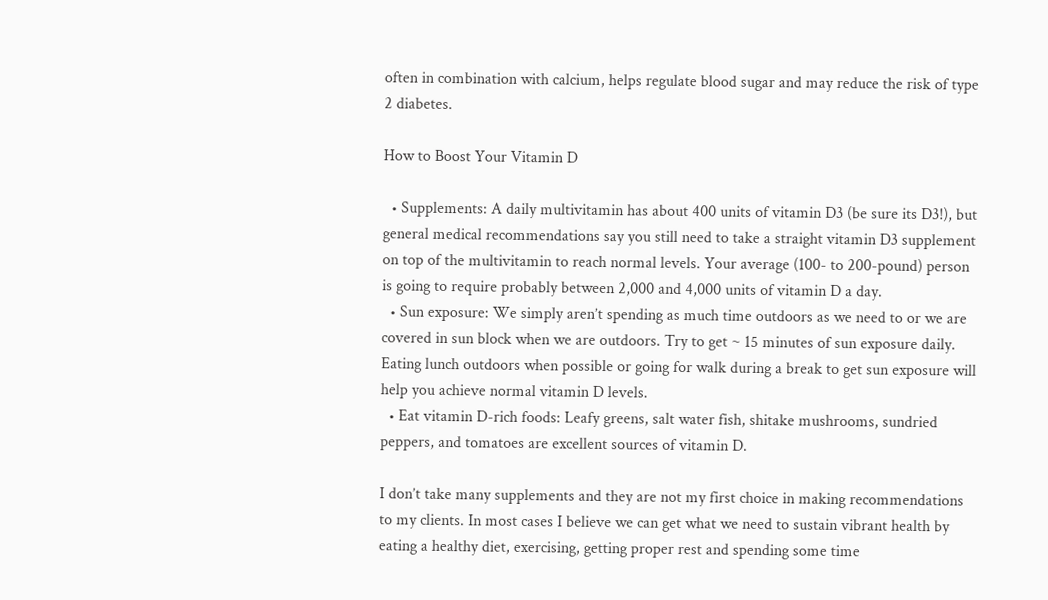often in combination with calcium, helps regulate blood sugar and may reduce the risk of type 2 diabetes.

How to Boost Your Vitamin D

  • Supplements: A daily multivitamin has about 400 units of vitamin D3 (be sure its D3!), but general medical recommendations say you still need to take a straight vitamin D3 supplement on top of the multivitamin to reach normal levels. Your average (100- to 200-pound) person is going to require probably between 2,000 and 4,000 units of vitamin D a day.
  • Sun exposure: We simply aren’t spending as much time outdoors as we need to or we are covered in sun block when we are outdoors. Try to get ~ 15 minutes of sun exposure daily. Eating lunch outdoors when possible or going for walk during a break to get sun exposure will help you achieve normal vitamin D levels.
  • Eat vitamin D-rich foods: Leafy greens, salt water fish, shitake mushrooms, sundried peppers, and tomatoes are excellent sources of vitamin D.

I don’t take many supplements and they are not my first choice in making recommendations to my clients. In most cases I believe we can get what we need to sustain vibrant health by eating a healthy diet, exercising, getting proper rest and spending some time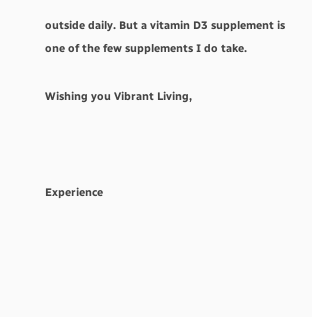outside daily. But a vitamin D3 supplement is one of the few supplements I do take.

Wishing you Vibrant Living,



Experience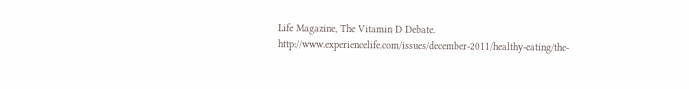Life Magazine, The Vitamin D Debate. http://www.experiencelife.com/issues/december-2011/healthy-eating/the-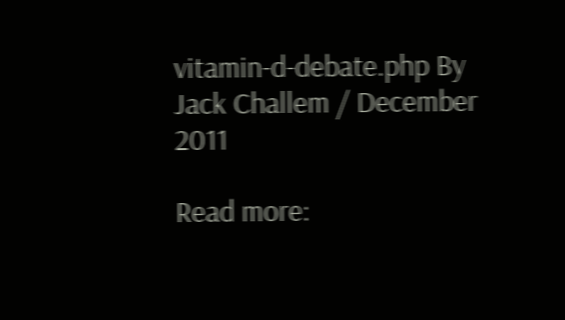vitamin-d-debate.php By Jack Challem / December 2011

Read more: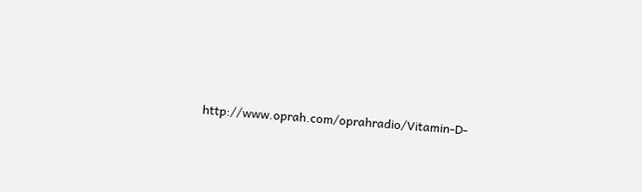http://www.oprah.com/oprahradio/Vitamin-D-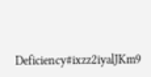Deficiency#ixzz2iyalJKm9